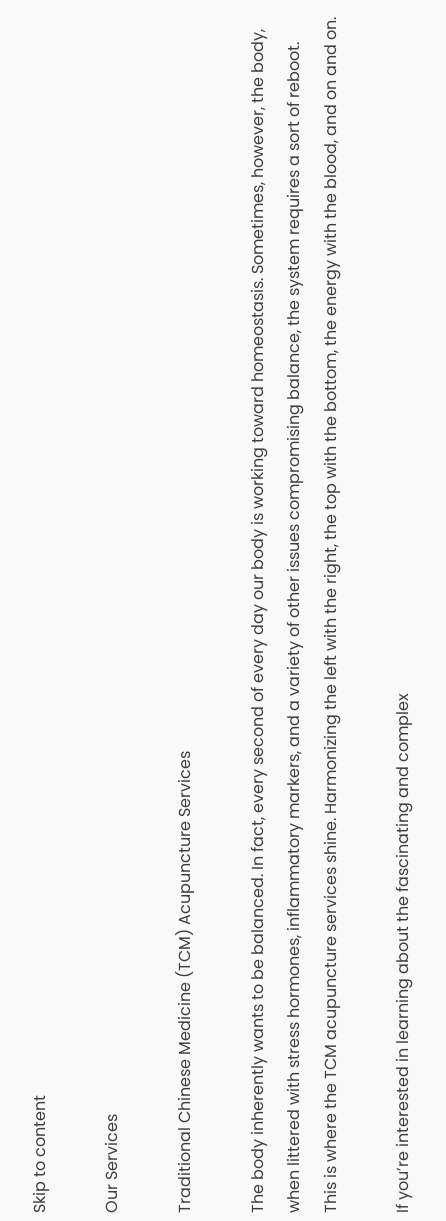Skip to content

Our Services

Traditional Chinese Medicine (TCM) Acupuncture Services

The body inherently wants to be balanced. In fact, every second of every day our body is working toward homeostasis. Sometimes, however, the body, when littered with stress hormones, inflammatory markers, and a variety of other issues compromising balance, the system requires a sort of reboot. This is where the TCM acupuncture services shine. Harmonizing the left with the right, the top with the bottom, the energy with the blood, and on and on.

If you’re interested in learning about the fascinating and complex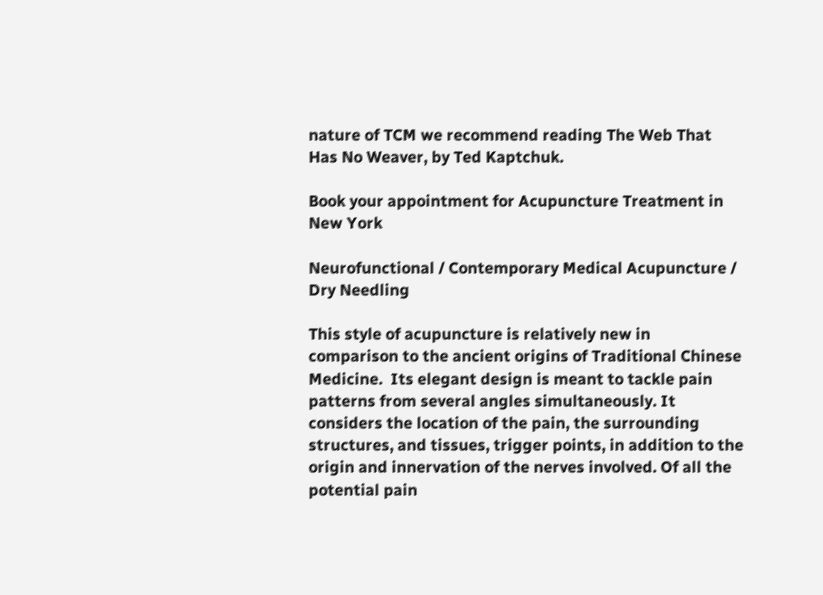nature of TCM we recommend reading The Web That Has No Weaver, by Ted Kaptchuk.

Book your appointment for Acupuncture Treatment in New York

Neurofunctional / Contemporary Medical Acupuncture / Dry Needling

This style of acupuncture is relatively new in comparison to the ancient origins of Traditional Chinese Medicine.  Its elegant design is meant to tackle pain patterns from several angles simultaneously. It considers the location of the pain, the surrounding structures, and tissues, trigger points, in addition to the origin and innervation of the nerves involved. Of all the potential pain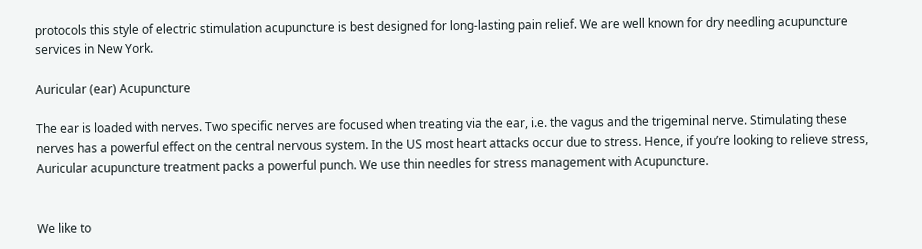protocols this style of electric stimulation acupuncture is best designed for long-lasting pain relief. We are well known for dry needling acupuncture services in New York.

Auricular (ear) Acupuncture

The ear is loaded with nerves. Two specific nerves are focused when treating via the ear, i.e. the vagus and the trigeminal nerve. Stimulating these nerves has a powerful effect on the central nervous system. In the US most heart attacks occur due to stress. Hence, if you’re looking to relieve stress, Auricular acupuncture treatment packs a powerful punch. We use thin needles for stress management with Acupuncture.


We like to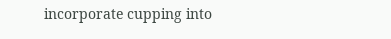incorporate cupping into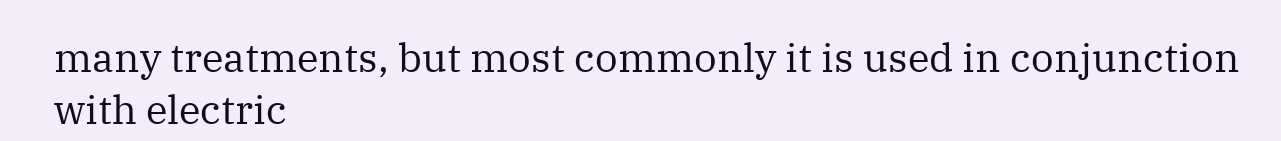many treatments, but most commonly it is used in conjunction with electric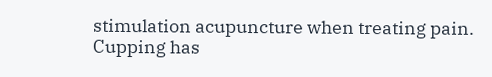stimulation acupuncture when treating pain. Cupping has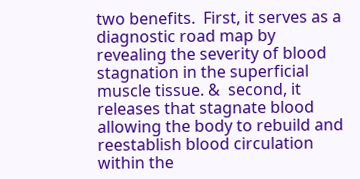two benefits.  First, it serves as a diagnostic road map by revealing the severity of blood stagnation in the superficial muscle tissue. &  second, it releases that stagnate blood allowing the body to rebuild and reestablish blood circulation within the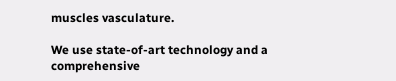muscles vasculature.

We use state-of-art technology and a comprehensive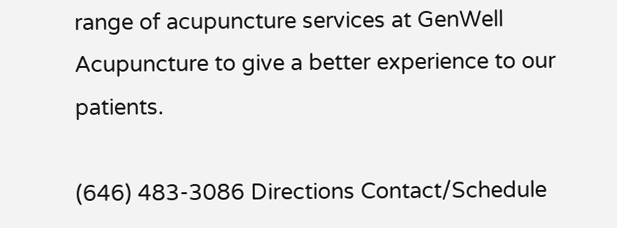range of acupuncture services at GenWell Acupuncture to give a better experience to our patients.

(646) 483-3086 Directions Contact/Schedule